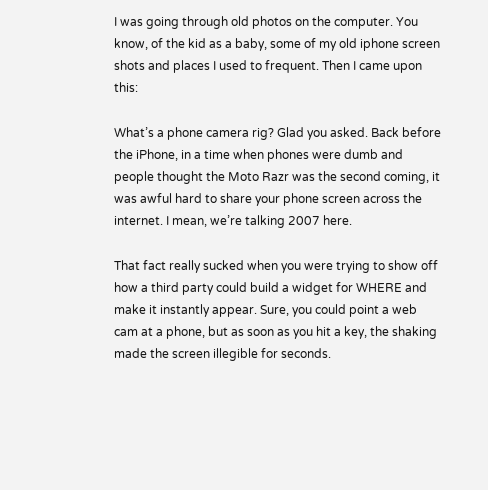I was going through old photos on the computer. You know, of the kid as a baby, some of my old iphone screen shots and places I used to frequent. Then I came upon this:

What’s a phone camera rig? Glad you asked. Back before the iPhone, in a time when phones were dumb and people thought the Moto Razr was the second coming, it was awful hard to share your phone screen across the internet. I mean, we’re talking 2007 here.

That fact really sucked when you were trying to show off how a third party could build a widget for WHERE and make it instantly appear. Sure, you could point a web cam at a phone, but as soon as you hit a key, the shaking made the screen illegible for seconds.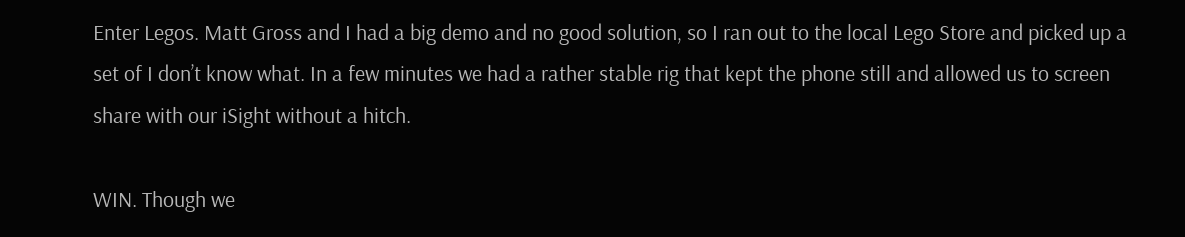Enter Legos. Matt Gross and I had a big demo and no good solution, so I ran out to the local Lego Store and picked up a set of I don’t know what. In a few minutes we had a rather stable rig that kept the phone still and allowed us to screen share with our iSight without a hitch.

WIN. Though we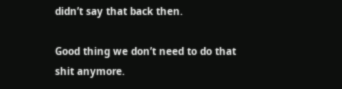didn’t say that back then.

Good thing we don’t need to do that shit anymore.